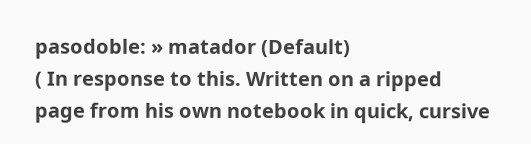pasodoble: » matador (Default)
( In response to this. Written on a ripped page from his own notebook in quick, cursive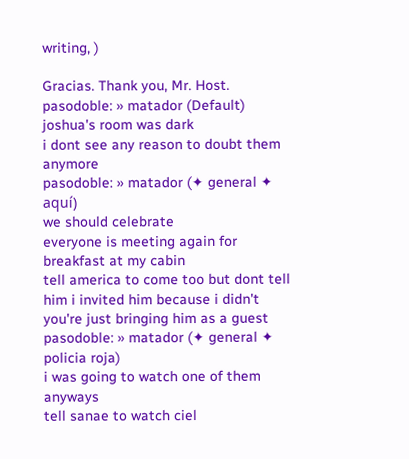writing, )

Gracias. Thank you, Mr. Host.
pasodoble: » matador (Default)
joshua's room was dark
i dont see any reason to doubt them anymore
pasodoble: » matador (✦ general ✦ aquí)
we should celebrate
everyone is meeting again for breakfast at my cabin
tell america to come too but dont tell him i invited him because i didn't you're just bringing him as a guest
pasodoble: » matador (✦ general ✦ policia roja)
i was going to watch one of them anyways
tell sanae to watch ciel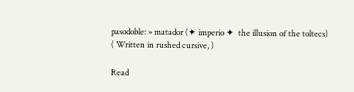pasodoble: » matador (✦ imperio ✦  the illusion of the toltecs)
( Written in rushed cursive, )

Read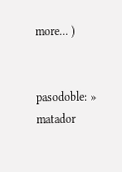more... )


pasodoble: » matador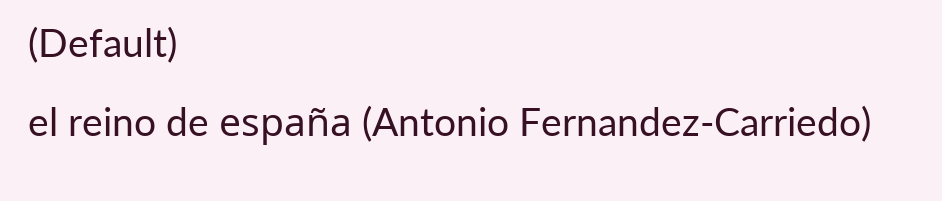(Default)
el reino de españa (Antonio Fernandez-Carriedo)